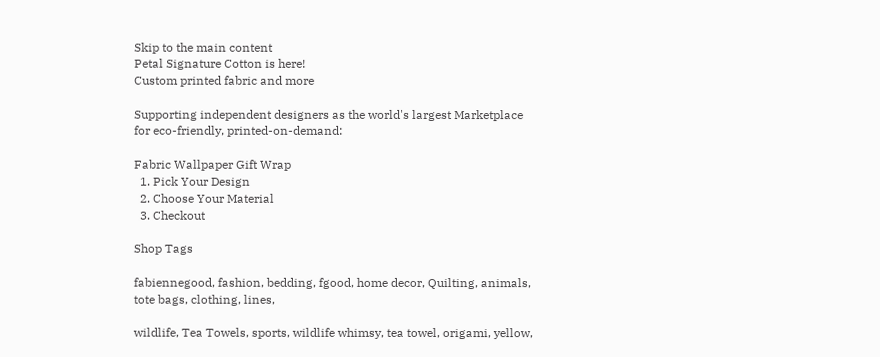Skip to the main content
Petal Signature Cotton is here!
Custom printed fabric and more

Supporting independent designers as the world's largest Marketplace for eco-friendly, printed-on-demand:

Fabric Wallpaper Gift Wrap
  1. Pick Your Design
  2. Choose Your Material
  3. Checkout

Shop Tags

fabiennegood, fashion, bedding, fgood, home decor, Quilting, animals, tote bags, clothing, lines,

wildlife, Tea Towels, sports, wildlife whimsy, tea towel, origami, yellow,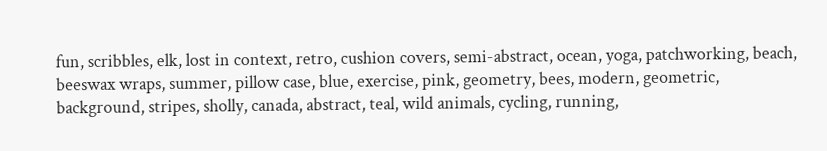fun, scribbles, elk, lost in context, retro, cushion covers, semi-abstract, ocean, yoga, patchworking, beach, beeswax wraps, summer, pillow case, blue, exercise, pink, geometry, bees, modern, geometric, background, stripes, sholly, canada, abstract, teal, wild animals, cycling, running,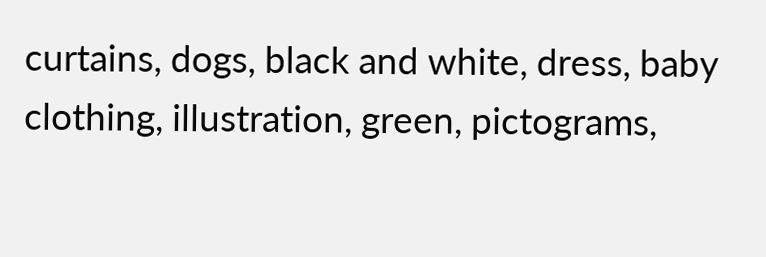curtains, dogs, black and white, dress, baby clothing, illustration, green, pictograms,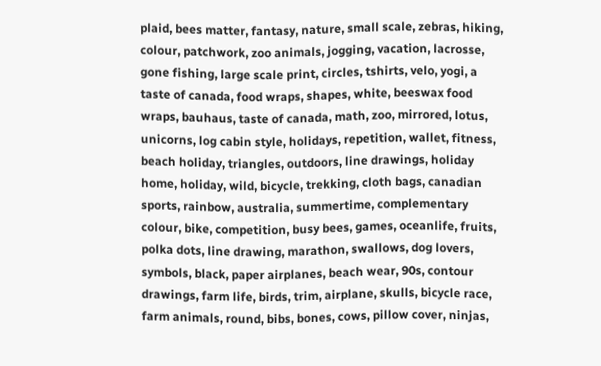plaid, bees matter, fantasy, nature, small scale, zebras, hiking, colour, patchwork, zoo animals, jogging, vacation, lacrosse, gone fishing, large scale print, circles, tshirts, velo, yogi, a taste of canada, food wraps, shapes, white, beeswax food wraps, bauhaus, taste of canada, math, zoo, mirrored, lotus, unicorns, log cabin style, holidays, repetition, wallet, fitness, beach holiday, triangles, outdoors, line drawings, holiday home, holiday, wild, bicycle, trekking, cloth bags, canadian sports, rainbow, australia, summertime, complementary colour, bike, competition, busy bees, games, oceanlife, fruits, polka dots, line drawing, marathon, swallows, dog lovers, symbols, black, paper airplanes, beach wear, 90s, contour drawings, farm life, birds, trim, airplane, skulls, bicycle race, farm animals, round, bibs, bones, cows, pillow cover, ninjas,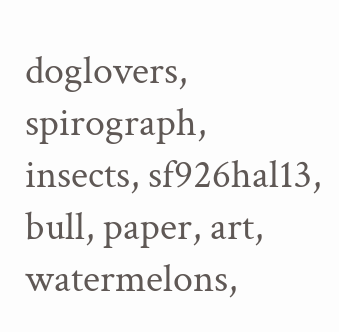doglovers, spirograph, insects, sf926hal13, bull, paper, art, watermelons,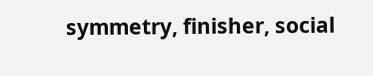symmetry, finisher, social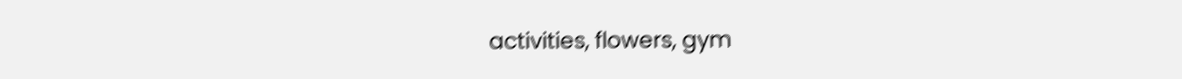activities, flowers, gym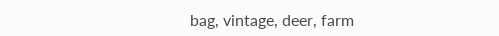bag, vintage, deer, farm